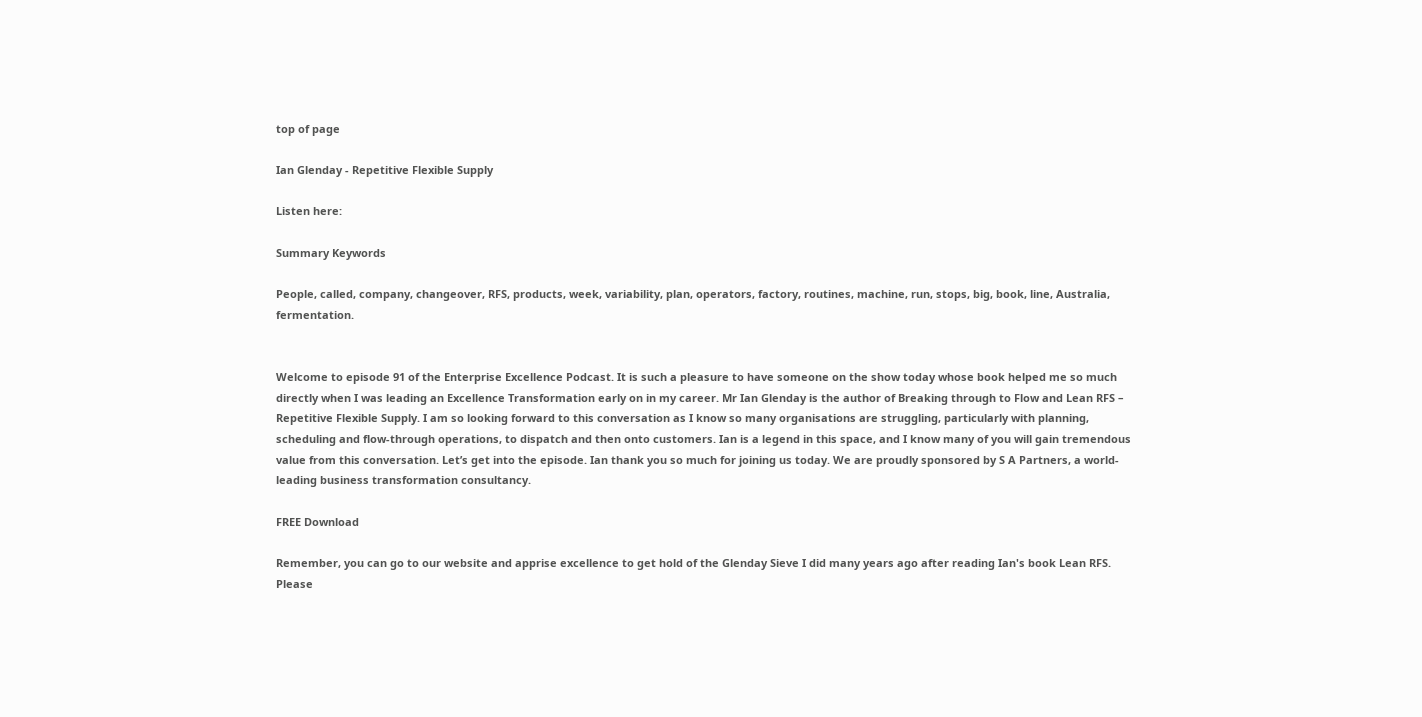top of page

Ian Glenday - Repetitive Flexible Supply

Listen here:

Summary Keywords

People, called, company, changeover, RFS, products, week, variability, plan, operators, factory, routines, machine, run, stops, big, book, line, Australia, fermentation.


Welcome to episode 91 of the Enterprise Excellence Podcast. It is such a pleasure to have someone on the show today whose book helped me so much directly when I was leading an Excellence Transformation early on in my career. Mr Ian Glenday is the author of Breaking through to Flow and Lean RFS – Repetitive Flexible Supply. I am so looking forward to this conversation as I know so many organisations are struggling, particularly with planning, scheduling and flow-through operations, to dispatch and then onto customers. Ian is a legend in this space, and I know many of you will gain tremendous value from this conversation. Let’s get into the episode. Ian thank you so much for joining us today. We are proudly sponsored by S A Partners, a world-leading business transformation consultancy.

FREE Download

Remember, you can go to our website and apprise excellence to get hold of the Glenday Sieve I did many years ago after reading Ian's book Lean RFS. Please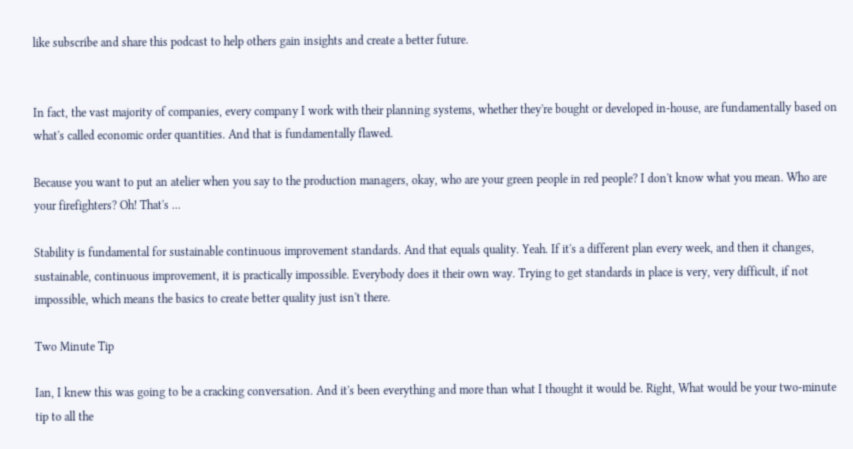like subscribe and share this podcast to help others gain insights and create a better future.


In fact, the vast majority of companies, every company I work with their planning systems, whether they're bought or developed in-house, are fundamentally based on what's called economic order quantities. And that is fundamentally flawed.

Because you want to put an atelier when you say to the production managers, okay, who are your green people in red people? I don't know what you mean. Who are your firefighters? Oh! That's ...

Stability is fundamental for sustainable continuous improvement standards. And that equals quality. Yeah. If it's a different plan every week, and then it changes, sustainable, continuous improvement, it is practically impossible. Everybody does it their own way. Trying to get standards in place is very, very difficult, if not impossible, which means the basics to create better quality just isn't there.

Two Minute Tip

Ian, I knew this was going to be a cracking conversation. And it's been everything and more than what I thought it would be. Right, What would be your two-minute tip to all the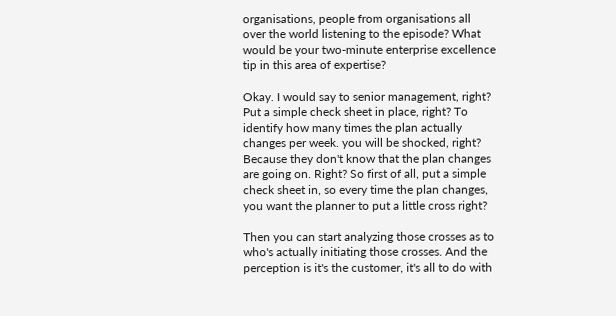organisations, people from organisations all over the world listening to the episode? What would be your two-minute enterprise excellence tip in this area of expertise?

Okay. I would say to senior management, right? Put a simple check sheet in place, right? To identify how many times the plan actually changes per week. you will be shocked, right? Because they don't know that the plan changes are going on. Right? So first of all, put a simple check sheet in, so every time the plan changes, you want the planner to put a little cross right?

Then you can start analyzing those crosses as to who's actually initiating those crosses. And the perception is it's the customer, it's all to do with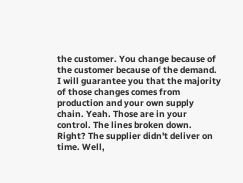the customer. You change because of the customer because of the demand. I will guarantee you that the majority of those changes comes from production and your own supply chain. Yeah. Those are in your control. The lines broken down. Right? The supplier didn't deliver on time. Well,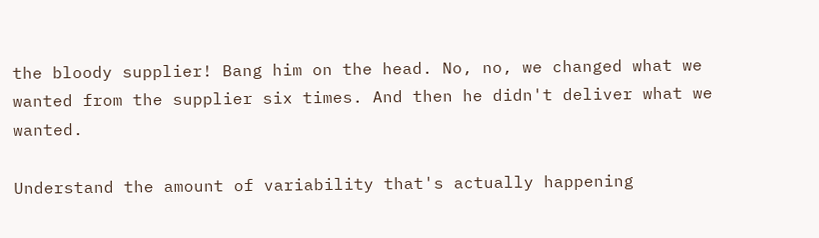the bloody supplier! Bang him on the head. No, no, we changed what we wanted from the supplier six times. And then he didn't deliver what we wanted.

Understand the amount of variability that's actually happening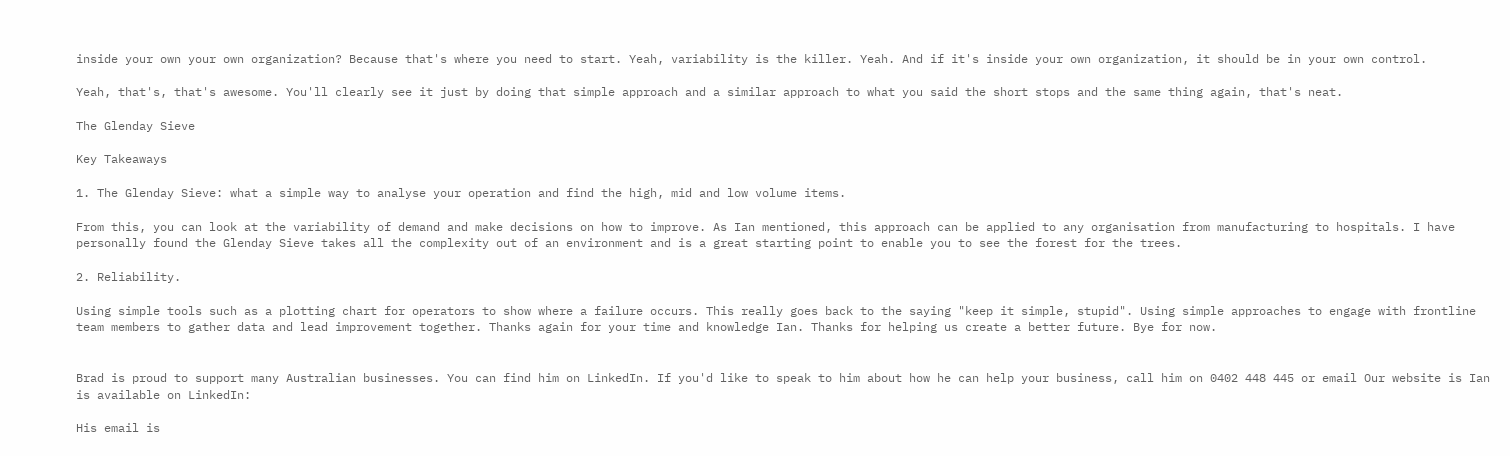inside your own your own organization? Because that's where you need to start. Yeah, variability is the killer. Yeah. And if it's inside your own organization, it should be in your own control.

Yeah, that's, that's awesome. You'll clearly see it just by doing that simple approach and a similar approach to what you said the short stops and the same thing again, that's neat.

The Glenday Sieve

Key Takeaways

1. The Glenday Sieve: what a simple way to analyse your operation and find the high, mid and low volume items.

From this, you can look at the variability of demand and make decisions on how to improve. As Ian mentioned, this approach can be applied to any organisation from manufacturing to hospitals. I have personally found the Glenday Sieve takes all the complexity out of an environment and is a great starting point to enable you to see the forest for the trees.

2. Reliability.

Using simple tools such as a plotting chart for operators to show where a failure occurs. This really goes back to the saying "keep it simple, stupid". Using simple approaches to engage with frontline team members to gather data and lead improvement together. Thanks again for your time and knowledge Ian. Thanks for helping us create a better future. Bye for now.


Brad is proud to support many Australian businesses. You can find him on LinkedIn. If you'd like to speak to him about how he can help your business, call him on 0402 448 445 or email Our website is Ian is available on LinkedIn:

His email is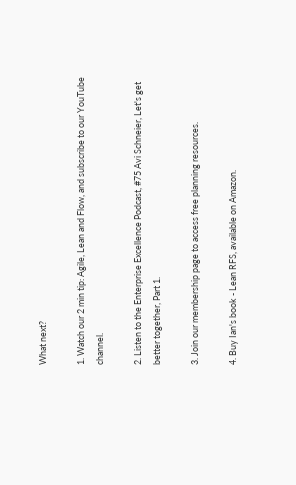What next?

1. Watch our 2 min tip: Agile, Lean and Flow, and subscribe to our YouTube channel.

2. Listen to the Enterprise Excellence Podcast, #75 Avi Schneier, Let's get better together, Part 1.

3. Join our membership page to access free planning resources.

4. Buy Ian's book - Lean RFS, available on Amazon.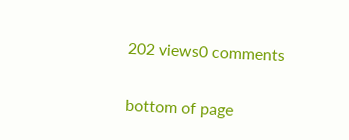202 views0 comments


bottom of page